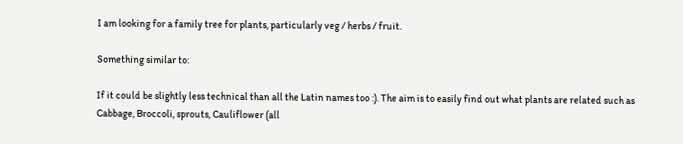I am looking for a family tree for plants, particularly veg / herbs / fruit.

Something similar to:

If it could be slightly less technical than all the Latin names too :). The aim is to easily find out what plants are related such as Cabbage, Broccoli, sprouts, Cauliflower (all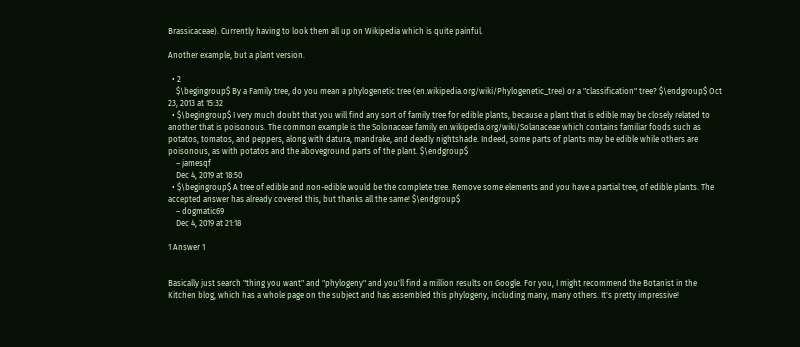Brassicaceae). Currently having to look them all up on Wikipedia which is quite painful.

Another example, but a plant version.

  • 2
    $\begingroup$ By a Family tree, do you mean a phylogenetic tree (en.wikipedia.org/wiki/Phylogenetic_tree) or a "classification" tree? $\endgroup$ Oct 23, 2013 at 15:32
  • $\begingroup$ I very much doubt that you will find any sort of family tree for edible plants, because a plant that is edible may be closely related to another that is poisonous. The common example is the Solonaceae family en.wikipedia.org/wiki/Solanaceae which contains familiar foods such as potatos, tomatos, and peppers, along with datura, mandrake, and deadly nightshade. Indeed, some parts of plants may be edible while others are poisonous, as with potatos and the aboveground parts of the plant. $\endgroup$
    – jamesqf
    Dec 4, 2019 at 18:50
  • $\begingroup$ A tree of edible and non-edible would be the complete tree. Remove some elements and you have a partial tree, of edible plants. The accepted answer has already covered this, but thanks all the same! $\endgroup$
    – dogmatic69
    Dec 4, 2019 at 21:18

1 Answer 1


Basically just search "thing you want" and "phylogeny" and you'll find a million results on Google. For you, I might recommend the Botanist in the Kitchen blog, which has a whole page on the subject and has assembled this phylogeny, including many, many others. It's pretty impressive!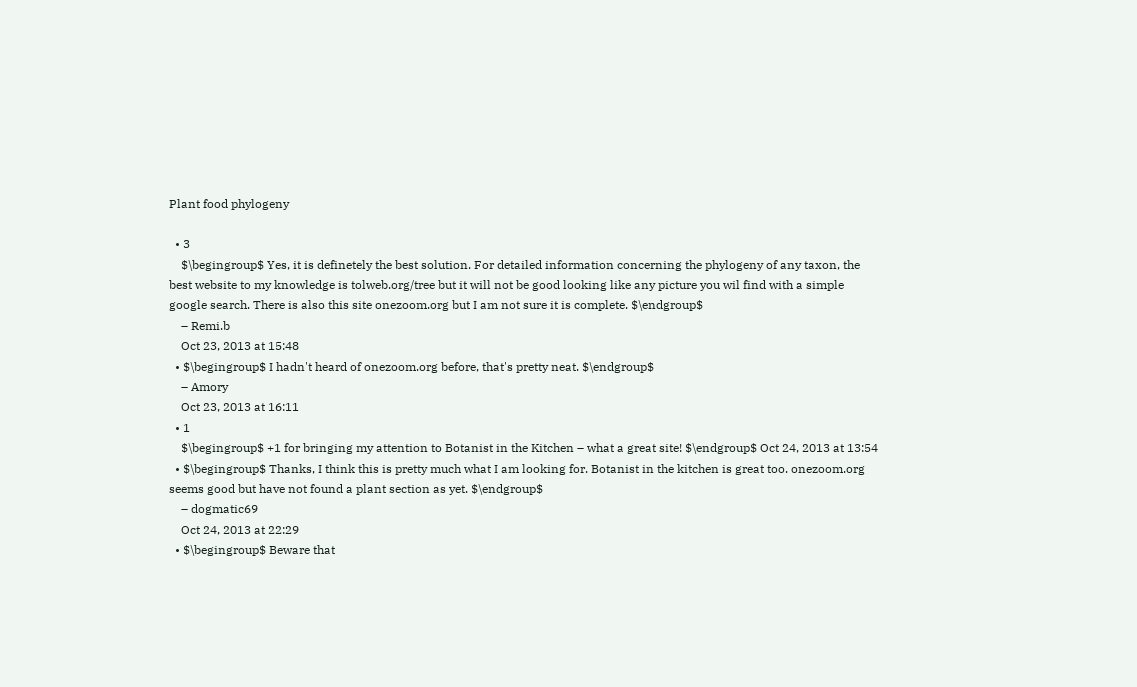Plant food phylogeny

  • 3
    $\begingroup$ Yes, it is definetely the best solution. For detailed information concerning the phylogeny of any taxon, the best website to my knowledge is tolweb.org/tree but it will not be good looking like any picture you wil find with a simple google search. There is also this site onezoom.org but I am not sure it is complete. $\endgroup$
    – Remi.b
    Oct 23, 2013 at 15:48
  • $\begingroup$ I hadn't heard of onezoom.org before, that's pretty neat. $\endgroup$
    – Amory
    Oct 23, 2013 at 16:11
  • 1
    $\begingroup$ +1 for bringing my attention to Botanist in the Kitchen – what a great site! $\endgroup$ Oct 24, 2013 at 13:54
  • $\begingroup$ Thanks, I think this is pretty much what I am looking for. Botanist in the kitchen is great too. onezoom.org seems good but have not found a plant section as yet. $\endgroup$
    – dogmatic69
    Oct 24, 2013 at 22:29
  • $\begingroup$ Beware that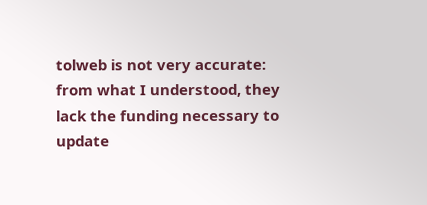tolweb is not very accurate: from what I understood, they lack the funding necessary to update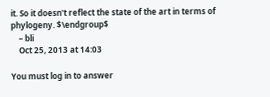it. So it doesn't reflect the state of the art in terms of phylogeny. $\endgroup$
    – bli
    Oct 25, 2013 at 14:03

You must log in to answer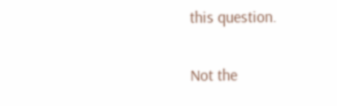this question.

Not the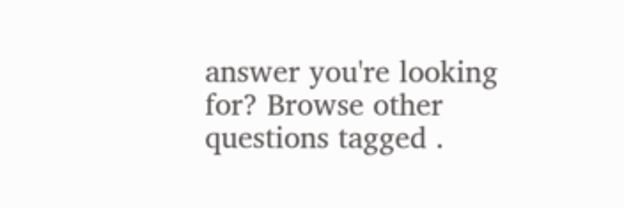answer you're looking for? Browse other questions tagged .